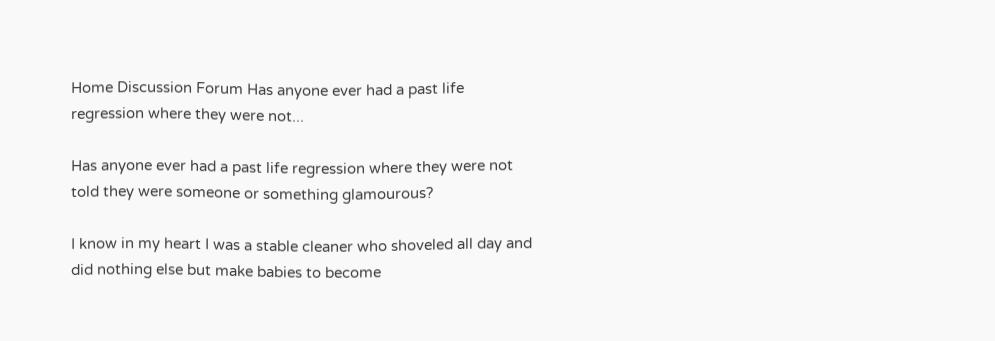Home Discussion Forum Has anyone ever had a past life regression where they were not...

Has anyone ever had a past life regression where they were not told they were someone or something glamourous?

I know in my heart I was a stable cleaner who shoveled all day and did nothing else but make babies to become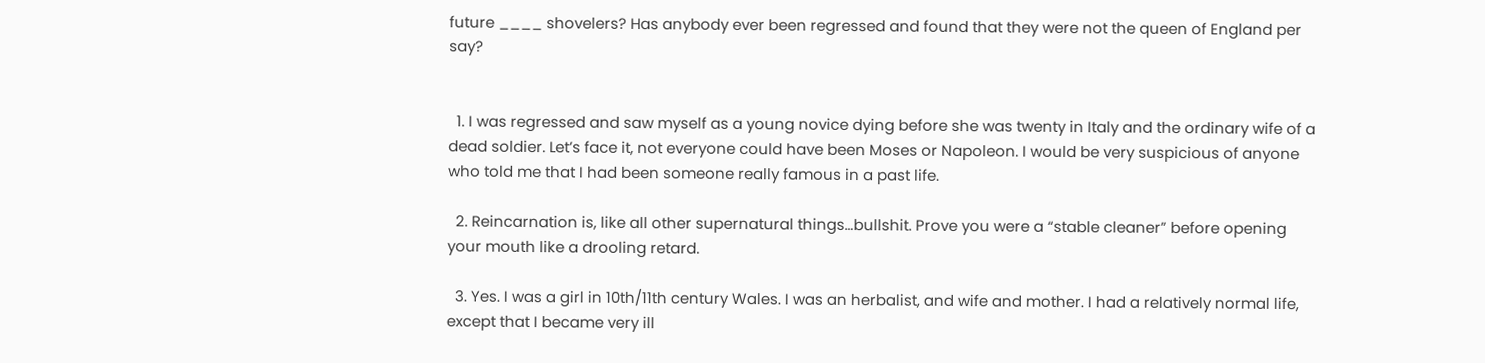future ____ shovelers? Has anybody ever been regressed and found that they were not the queen of England per say?


  1. I was regressed and saw myself as a young novice dying before she was twenty in Italy and the ordinary wife of a dead soldier. Let’s face it, not everyone could have been Moses or Napoleon. I would be very suspicious of anyone who told me that I had been someone really famous in a past life.

  2. Reincarnation is, like all other supernatural things…bullshit. Prove you were a “stable cleaner” before opening your mouth like a drooling retard.

  3. Yes. I was a girl in 10th/11th century Wales. I was an herbalist, and wife and mother. I had a relatively normal life, except that I became very ill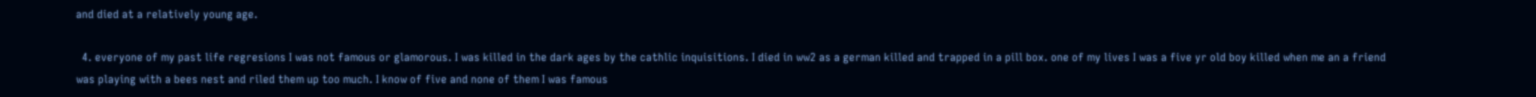and died at a relatively young age.

  4. everyone of my past life regresions I was not famous or glamorous. I was killed in the dark ages by the cathlic inquisitions. I died in ww2 as a german killed and trapped in a pill box. one of my lives I was a five yr old boy killed when me an a friend was playing with a bees nest and riled them up too much. I know of five and none of them I was famous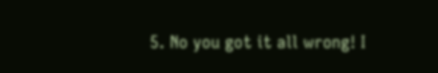5. No you got it all wrong! I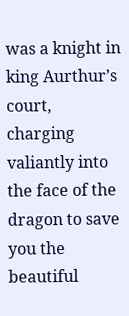was a knight in king Aurthur’s court, charging valiantly into the face of the dragon to save you the beautiful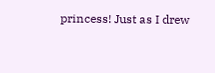princess! Just as I drew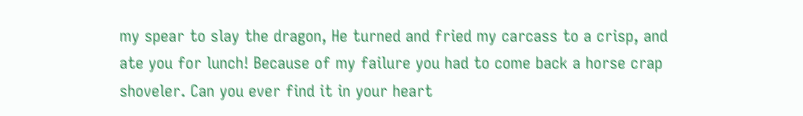my spear to slay the dragon, He turned and fried my carcass to a crisp, and ate you for lunch! Because of my failure you had to come back a horse crap shoveler. Can you ever find it in your heart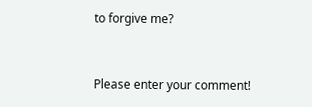to forgive me?


Please enter your comment!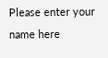Please enter your name here